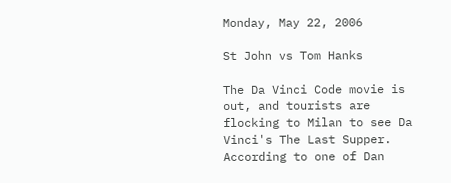Monday, May 22, 2006

St John vs Tom Hanks

The Da Vinci Code movie is out, and tourists are flocking to Milan to see Da Vinci's The Last Supper. According to one of Dan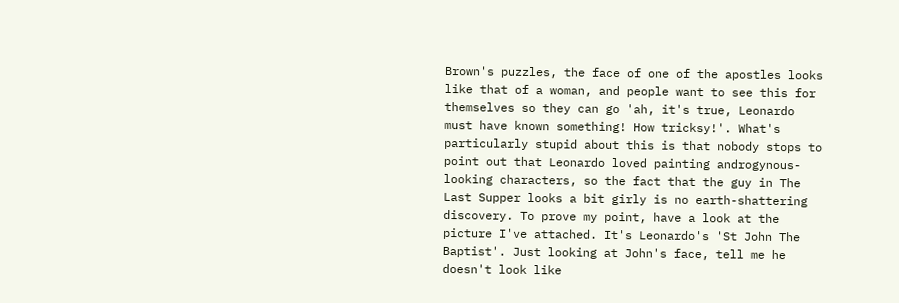Brown's puzzles, the face of one of the apostles looks like that of a woman, and people want to see this for themselves so they can go 'ah, it's true, Leonardo must have known something! How tricksy!'. What's particularly stupid about this is that nobody stops to point out that Leonardo loved painting androgynous-looking characters, so the fact that the guy in The Last Supper looks a bit girly is no earth-shattering discovery. To prove my point, have a look at the picture I've attached. It's Leonardo's 'St John The Baptist'. Just looking at John's face, tell me he doesn't look like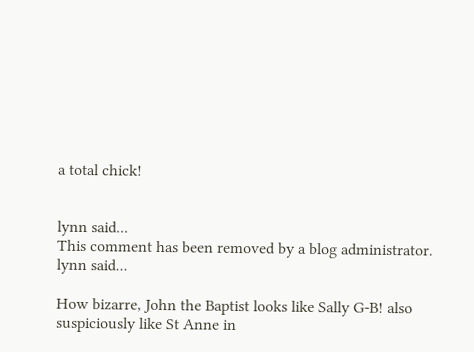a total chick!


lynn said...
This comment has been removed by a blog administrator.
lynn said...

How bizarre, John the Baptist looks like Sally G-B! also suspiciously like St Anne in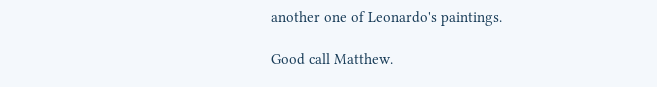another one of Leonardo's paintings.

Good call Matthew.